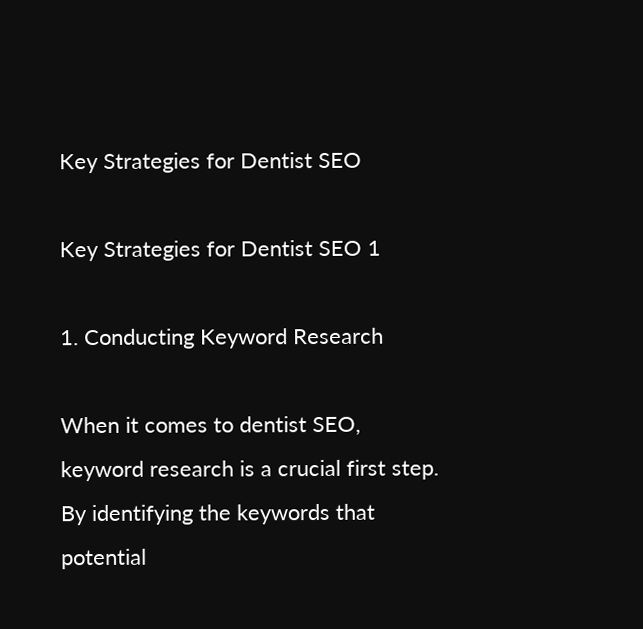Key Strategies for Dentist SEO

Key Strategies for Dentist SEO 1

1. Conducting Keyword Research

When it comes to dentist SEO, keyword research is a crucial first step. By identifying the keywords that potential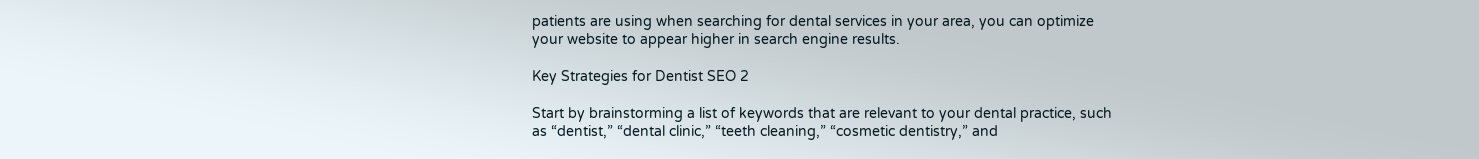patients are using when searching for dental services in your area, you can optimize your website to appear higher in search engine results.

Key Strategies for Dentist SEO 2

Start by brainstorming a list of keywords that are relevant to your dental practice, such as “dentist,” “dental clinic,” “teeth cleaning,” “cosmetic dentistry,” and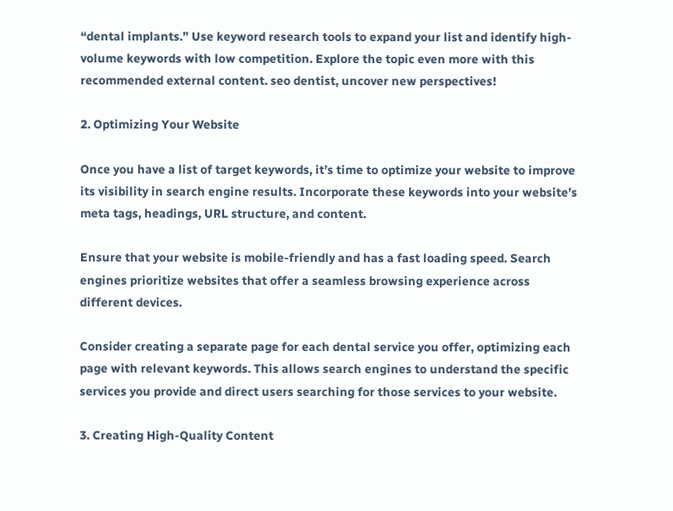“dental implants.” Use keyword research tools to expand your list and identify high-volume keywords with low competition. Explore the topic even more with this recommended external content. seo dentist, uncover new perspectives!

2. Optimizing Your Website

Once you have a list of target keywords, it’s time to optimize your website to improve its visibility in search engine results. Incorporate these keywords into your website’s meta tags, headings, URL structure, and content.

Ensure that your website is mobile-friendly and has a fast loading speed. Search engines prioritize websites that offer a seamless browsing experience across different devices.

Consider creating a separate page for each dental service you offer, optimizing each page with relevant keywords. This allows search engines to understand the specific services you provide and direct users searching for those services to your website.

3. Creating High-Quality Content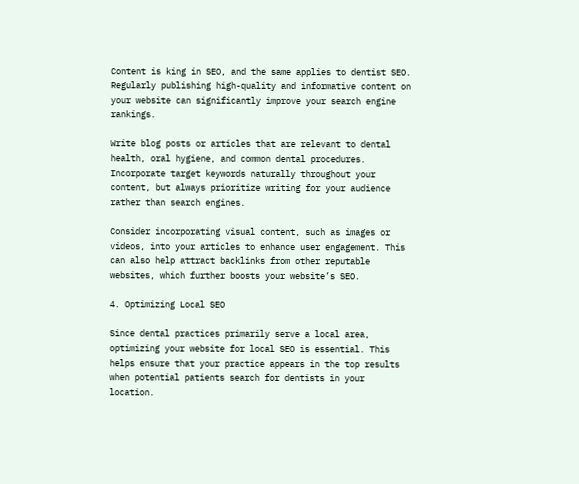Content is king in SEO, and the same applies to dentist SEO. Regularly publishing high-quality and informative content on your website can significantly improve your search engine rankings.

Write blog posts or articles that are relevant to dental health, oral hygiene, and common dental procedures. Incorporate target keywords naturally throughout your content, but always prioritize writing for your audience rather than search engines.

Consider incorporating visual content, such as images or videos, into your articles to enhance user engagement. This can also help attract backlinks from other reputable websites, which further boosts your website’s SEO.

4. Optimizing Local SEO

Since dental practices primarily serve a local area, optimizing your website for local SEO is essential. This helps ensure that your practice appears in the top results when potential patients search for dentists in your location.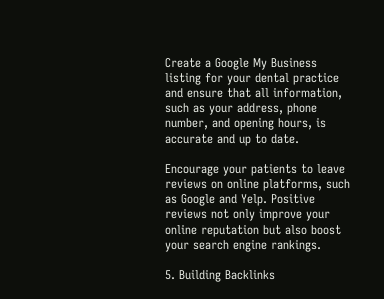Create a Google My Business listing for your dental practice and ensure that all information, such as your address, phone number, and opening hours, is accurate and up to date.

Encourage your patients to leave reviews on online platforms, such as Google and Yelp. Positive reviews not only improve your online reputation but also boost your search engine rankings.

5. Building Backlinks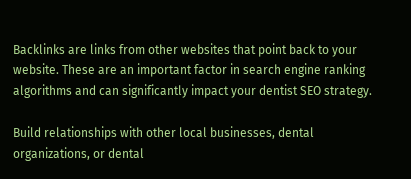Backlinks are links from other websites that point back to your website. These are an important factor in search engine ranking algorithms and can significantly impact your dentist SEO strategy.

Build relationships with other local businesses, dental organizations, or dental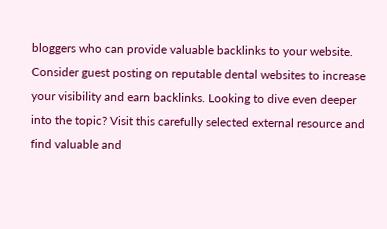bloggers who can provide valuable backlinks to your website. Consider guest posting on reputable dental websites to increase your visibility and earn backlinks. Looking to dive even deeper into the topic? Visit this carefully selected external resource and find valuable and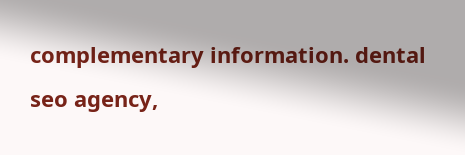complementary information. dental seo agency,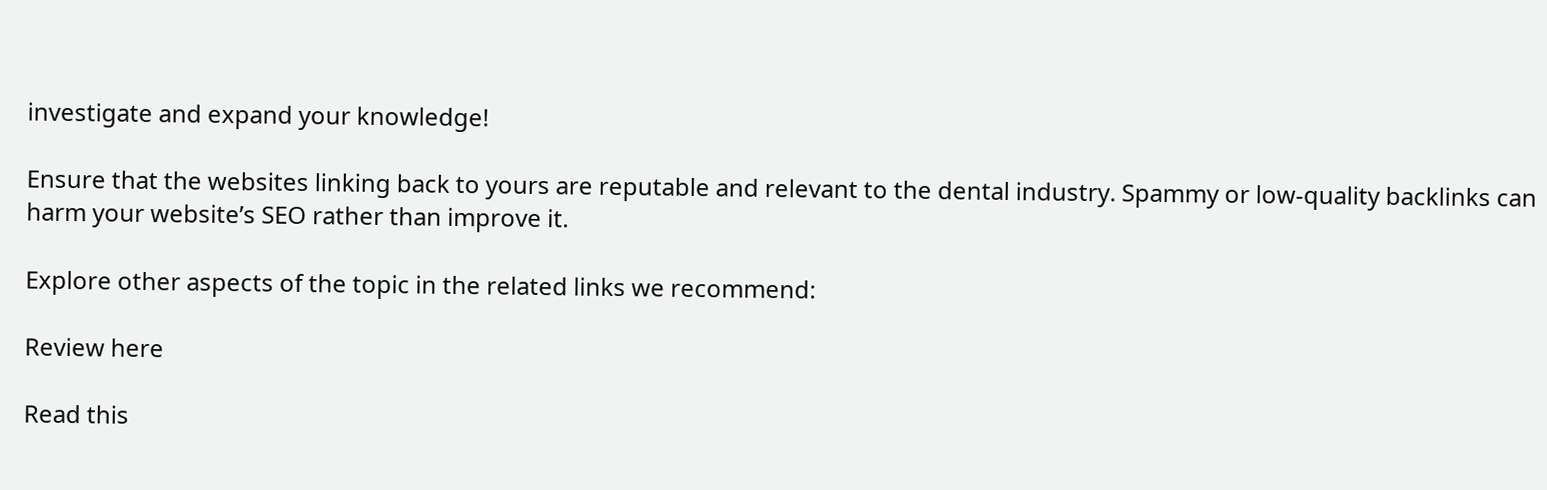investigate and expand your knowledge!

Ensure that the websites linking back to yours are reputable and relevant to the dental industry. Spammy or low-quality backlinks can harm your website’s SEO rather than improve it.

Explore other aspects of the topic in the related links we recommend:

Review here

Read this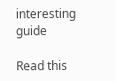interesting guide

Read this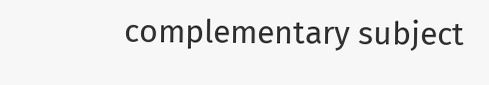complementary subject